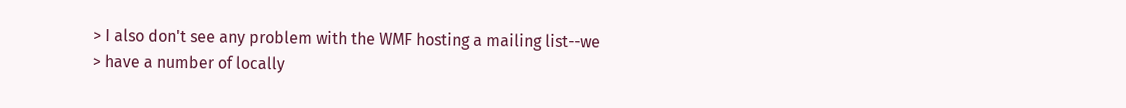> I also don't see any problem with the WMF hosting a mailing list--we
> have a number of locally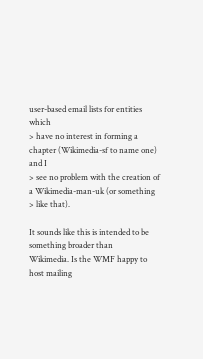user-based email lists for entities which
> have no interest in forming a chapter (Wikimedia-sf to name one) and I
> see no problem with the creation of a Wikimedia-man-uk (or something
> like that).

It sounds like this is intended to be something broader than
Wikimedia. Is the WMF happy to host mailing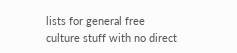lists for general free
culture stuff with no direct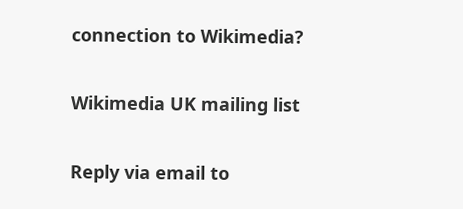connection to Wikimedia?

Wikimedia UK mailing list

Reply via email to